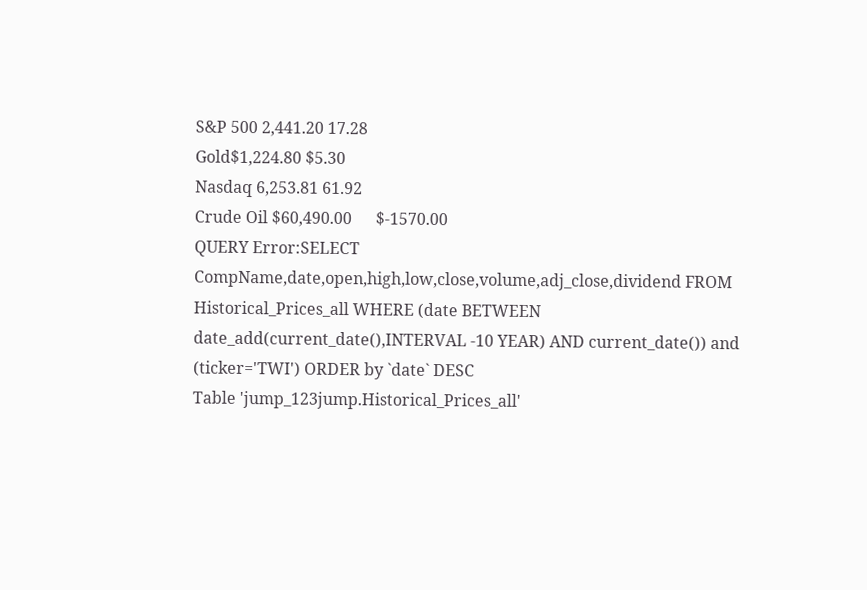S&P 500 2,441.20 17.28
Gold$1,224.80 $5.30
Nasdaq 6,253.81 61.92
Crude Oil $60,490.00      $-1570.00
QUERY Error:SELECT CompName,date,open,high,low,close,volume,adj_close,dividend FROM Historical_Prices_all WHERE (date BETWEEN date_add(current_date(),INTERVAL -10 YEAR) AND current_date()) and (ticker='TWI') ORDER by `date` DESC
Table 'jump_123jump.Historical_Prices_all'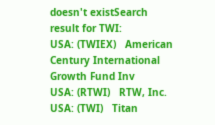doesn't existSearch result for TWI:
USA: (TWIEX)   American Century International Growth Fund Inv
USA: (RTWI)   RTW, Inc.
USA: (TWI)   Titan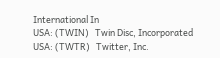International In
USA: (TWIN)   Twin Disc, Incorporated
USA: (TWTR)   Twitter, Inc.